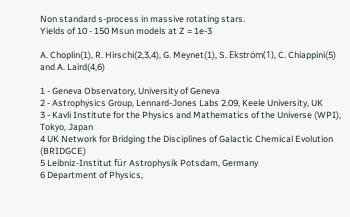Non standard s-process in massive rotating stars.
Yields of 10 - 150 Msun models at Z = 1e-3

A. Choplin(1), R. Hirschi(2,3,4), G. Meynet(1), S. Ekström(1), C. Chiappini(5) and A. Laird(4,6)

1 - Geneva Observatory, University of Geneva
2 - Astrophysics Group, Lennard-Jones Labs 2.09, Keele University, UK
3 - Kavli Institute for the Physics and Mathematics of the Universe (WPI), Tokyo, Japan
4 UK Network for Bridging the Disciplines of Galactic Chemical Evolution (BRIDGCE)
5 Leibniz-Institut für Astrophysik Potsdam, Germany
6 Department of Physics,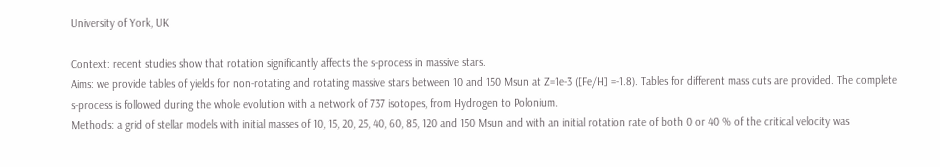University of York, UK

Context: recent studies show that rotation significantly affects the s-process in massive stars.
Aims: we provide tables of yields for non-rotating and rotating massive stars between 10 and 150 Msun at Z=1e-3 ([Fe/H] =-1.8). Tables for different mass cuts are provided. The complete s-process is followed during the whole evolution with a network of 737 isotopes, from Hydrogen to Polonium.
Methods: a grid of stellar models with initial masses of 10, 15, 20, 25, 40, 60, 85, 120 and 150 Msun and with an initial rotation rate of both 0 or 40 % of the critical velocity was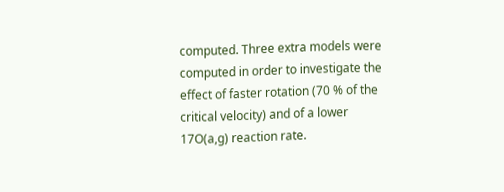computed. Three extra models were computed in order to investigate the effect of faster rotation (70 % of the critical velocity) and of a lower 17O(a,g) reaction rate.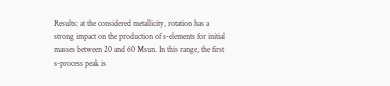Results: at the considered metallicity, rotation has a strong impact on the production of s-elements for initial masses between 20 and 60 Msun. In this range, the first s-process peak is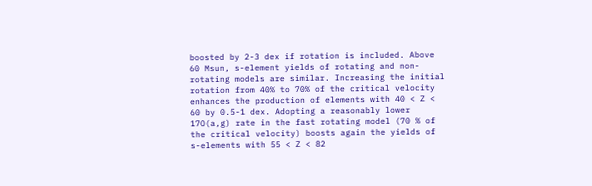boosted by 2-3 dex if rotation is included. Above 60 Msun, s-element yields of rotating and non-rotating models are similar. Increasing the initial rotation from 40% to 70% of the critical velocity enhances the production of elements with 40 < Z < 60 by 0.5-1 dex. Adopting a reasonably lower 17O(a,g) rate in the fast rotating model (70 % of the critical velocity) boosts again the yields of s-elements with 55 < Z < 82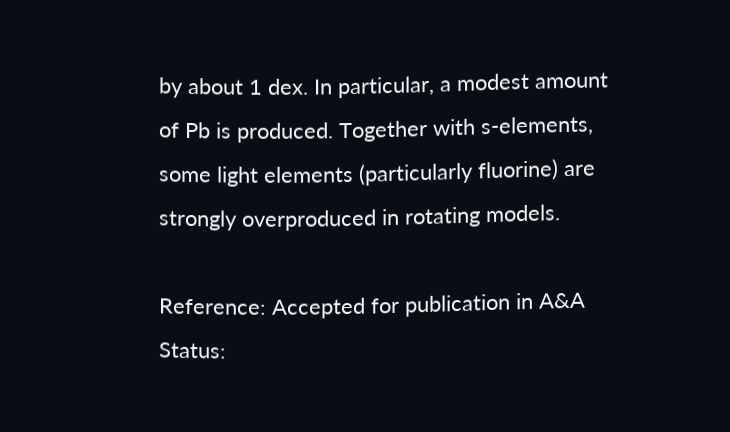by about 1 dex. In particular, a modest amount of Pb is produced. Together with s-elements, some light elements (particularly fluorine) are strongly overproduced in rotating models.

Reference: Accepted for publication in A&A
Status: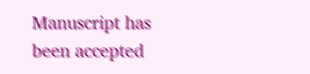Manuscript has been accepted